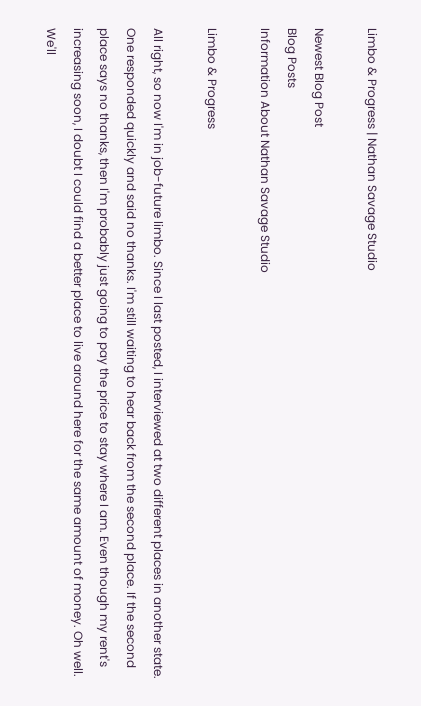Limbo & Progress | Nathan Savage Studio

Newest Blog Post
Blog Posts
Information About Nathan Savage Studio

Limbo & Progress

All right, so now I'm in job-future limbo. Since I last posted, I interviewed at two different places in another state. One responded quickly and said no thanks. I'm still waiting to hear back from the second place. If the second place says no thanks, then I'm probably just going to pay the price to stay where I am. Even though my rent's increasing soon, I doubt I could find a better place to live around here for the same amount of money. Oh well. We'll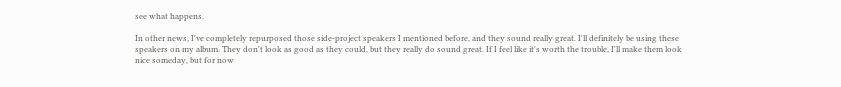see what happens.

In other news, I've completely repurposed those side-project speakers I mentioned before, and they sound really great. I'll definitely be using these speakers on my album. They don't look as good as they could, but they really do sound great. If I feel like it's worth the trouble, I'll make them look nice someday, but for now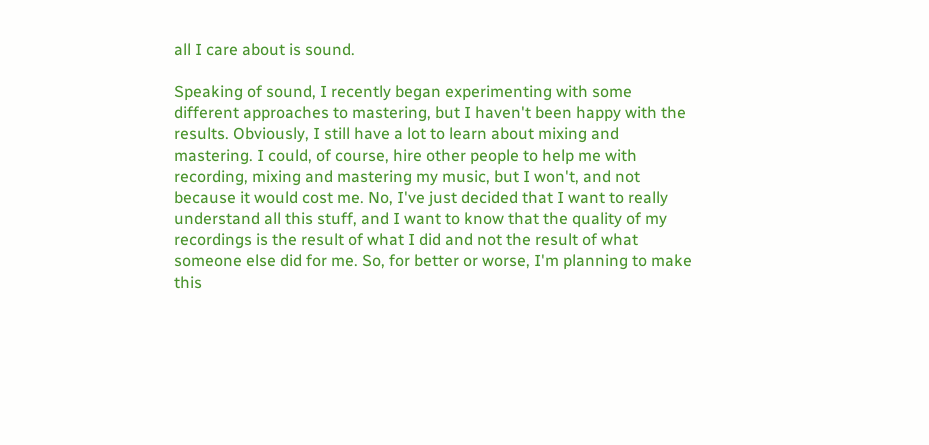all I care about is sound.

Speaking of sound, I recently began experimenting with some different approaches to mastering, but I haven't been happy with the results. Obviously, I still have a lot to learn about mixing and mastering. I could, of course, hire other people to help me with recording, mixing and mastering my music, but I won't, and not because it would cost me. No, I've just decided that I want to really understand all this stuff, and I want to know that the quality of my recordings is the result of what I did and not the result of what someone else did for me. So, for better or worse, I'm planning to make this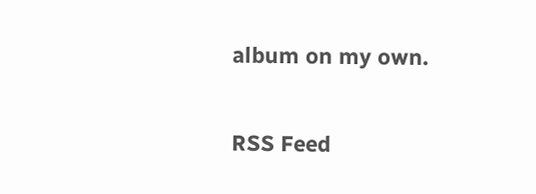album on my own.

RSS Feed